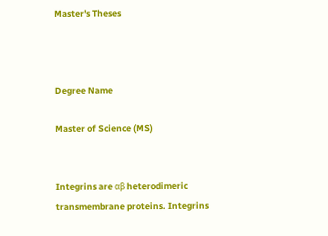Master's Theses



Degree Name

Master of Science (MS)


Integrins are αβ heterodimeric transmembrane proteins. Integrins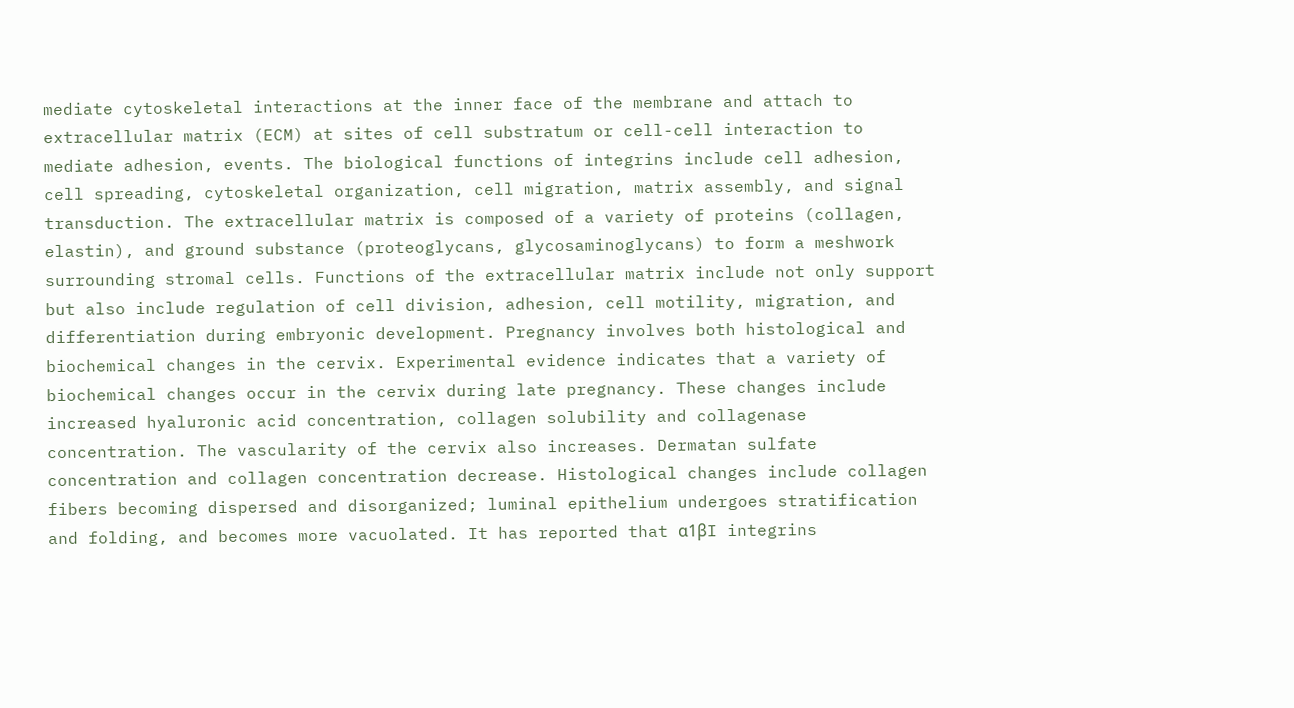mediate cytoskeletal interactions at the inner face of the membrane and attach to extracellular matrix (ECM) at sites of cell substratum or cell-cell interaction to mediate adhesion, events. The biological functions of integrins include cell adhesion, cell spreading, cytoskeletal organization, cell migration, matrix assembly, and signal transduction. The extracellular matrix is composed of a variety of proteins (collagen, elastin), and ground substance (proteoglycans, glycosaminoglycans) to form a meshwork surrounding stromal cells. Functions of the extracellular matrix include not only support but also include regulation of cell division, adhesion, cell motility, migration, and differentiation during embryonic development. Pregnancy involves both histological and biochemical changes in the cervix. Experimental evidence indicates that a variety of biochemical changes occur in the cervix during late pregnancy. These changes include increased hyaluronic acid concentration, collagen solubility and collagenase concentration. The vascularity of the cervix also increases. Dermatan sulfate concentration and collagen concentration decrease. Histological changes include collagen fibers becoming dispersed and disorganized; luminal epithelium undergoes stratification and folding, and becomes more vacuolated. It has reported that α1βI integrins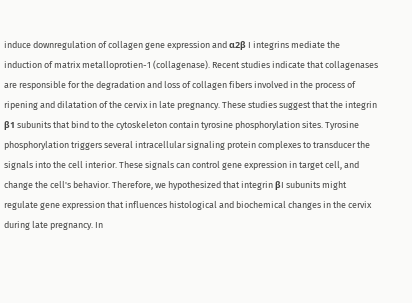induce downregulation of collagen gene expression and α2β I integrins mediate the induction of matrix metalloprotien-1 (collagenase). Recent studies indicate that collagenases are responsible for the degradation and loss of collagen fibers involved in the process of ripening and dilatation of the cervix in late pregnancy. These studies suggest that the integrin β1 subunits that bind to the cytoskeleton contain tyrosine phosphorylation sites. Tyrosine phosphorylation triggers several intracellular signaling protein complexes to transducer the signals into the cell interior. These signals can control gene expression in target cell, and change the cell's behavior. Therefore, we hypothesized that integrin βI subunits might regulate gene expression that influences histological and biochemical changes in the cervix during late pregnancy. In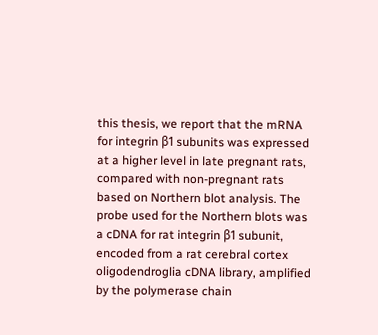this thesis, we report that the mRNA for integrin β1 subunits was expressed at a higher level in late pregnant rats, compared with non-pregnant rats based on Northern blot analysis. The probe used for the Northern blots was a cDNA for rat integrin β1 subunit, encoded from a rat cerebral cortex oligodendroglia cDNA library, amplified by the polymerase chain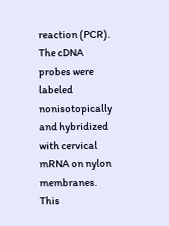reaction (PCR). The cDNA probes were labeled nonisotopically and hybridized with cervical mRNA on nylon membranes. This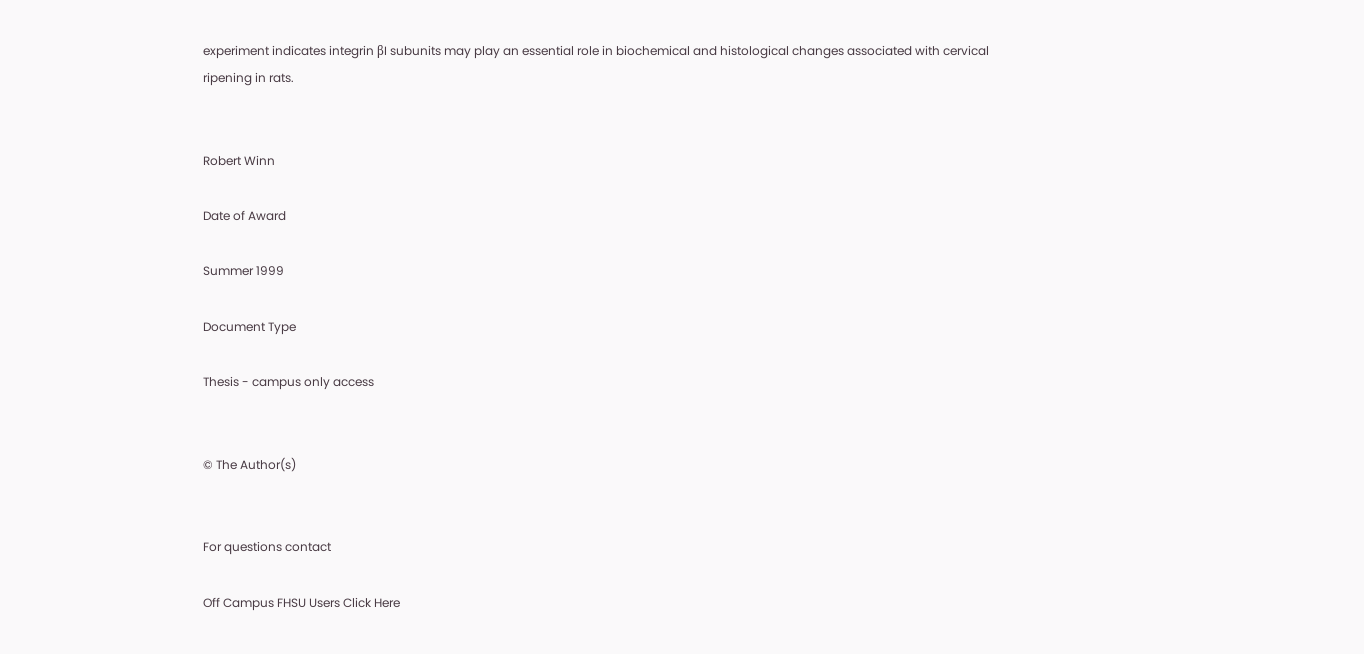experiment indicates integrin βI subunits may play an essential role in biochemical and histological changes associated with cervical ripening in rats.


Robert Winn

Date of Award

Summer 1999

Document Type

Thesis - campus only access


© The Author(s)


For questions contact

Off Campus FHSU Users Click Here